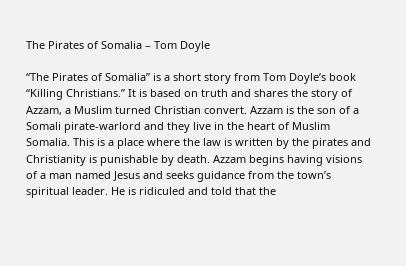The Pirates of Somalia – Tom Doyle

“The Pirates of Somalia” is a short story from Tom Doyle’s book “Killing Christians.” It is based on truth and shares the story of Azzam, a Muslim turned Christian convert. Azzam is the son of a Somali pirate-warlord and they live in the heart of Muslim Somalia. This is a place where the law is written by the pirates and Christianity is punishable by death. Azzam begins having visions of a man named Jesus and seeks guidance from the town’s spiritual leader. He is ridiculed and told that the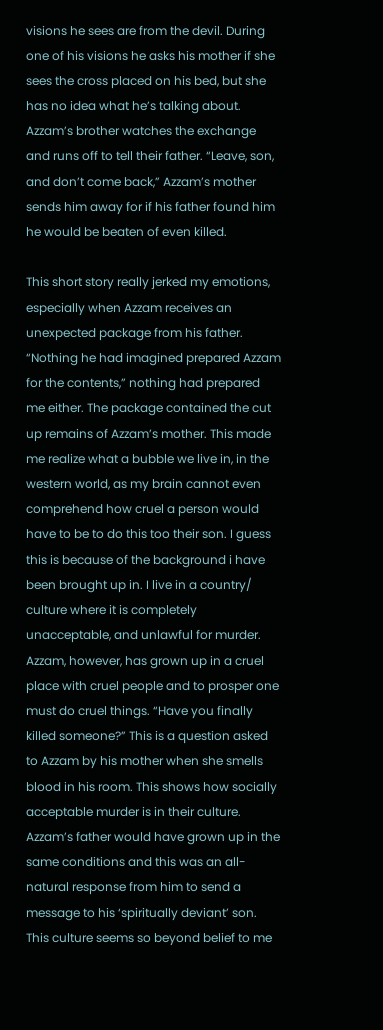visions he sees are from the devil. During one of his visions he asks his mother if she sees the cross placed on his bed, but she has no idea what he’s talking about. Azzam’s brother watches the exchange and runs off to tell their father. “Leave, son, and don’t come back,” Azzam’s mother sends him away for if his father found him he would be beaten of even killed.

This short story really jerked my emotions, especially when Azzam receives an unexpected package from his father. “Nothing he had imagined prepared Azzam for the contents,” nothing had prepared me either. The package contained the cut up remains of Azzam’s mother. This made me realize what a bubble we live in, in the western world, as my brain cannot even comprehend how cruel a person would have to be to do this too their son. I guess this is because of the background i have been brought up in. I live in a country/ culture where it is completely unacceptable, and unlawful for murder. Azzam, however, has grown up in a cruel place with cruel people and to prosper one must do cruel things. “Have you finally killed someone?” This is a question asked to Azzam by his mother when she smells blood in his room. This shows how socially acceptable murder is in their culture. Azzam’s father would have grown up in the same conditions and this was an all-natural response from him to send a message to his ‘spiritually deviant’ son. This culture seems so beyond belief to me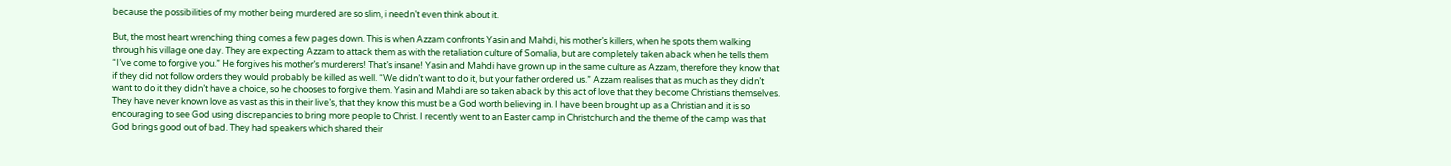because the possibilities of my mother being murdered are so slim, i needn’t even think about it.

But, the most heart wrenching thing comes a few pages down. This is when Azzam confronts Yasin and Mahdi, his mother’s killers, when he spots them walking through his village one day. They are expecting Azzam to attack them as with the retaliation culture of Somalia, but are completely taken aback when he tells them “I’ve come to forgive you.” He forgives his mother’s murderers! That’s insane! Yasin and Mahdi have grown up in the same culture as Azzam, therefore they know that if they did not follow orders they would probably be killed as well. “We didn’t want to do it, but your father ordered us.” Azzam realises that as much as they didn’t want to do it they didn’t have a choice, so he chooses to forgive them. Yasin and Mahdi are so taken aback by this act of love that they become Christians themselves.  They have never known love as vast as this in their live’s, that they know this must be a God worth believing in. I have been brought up as a Christian and it is so encouraging to see God using discrepancies to bring more people to Christ. I recently went to an Easter camp in Christchurch and the theme of the camp was that God brings good out of bad. They had speakers which shared their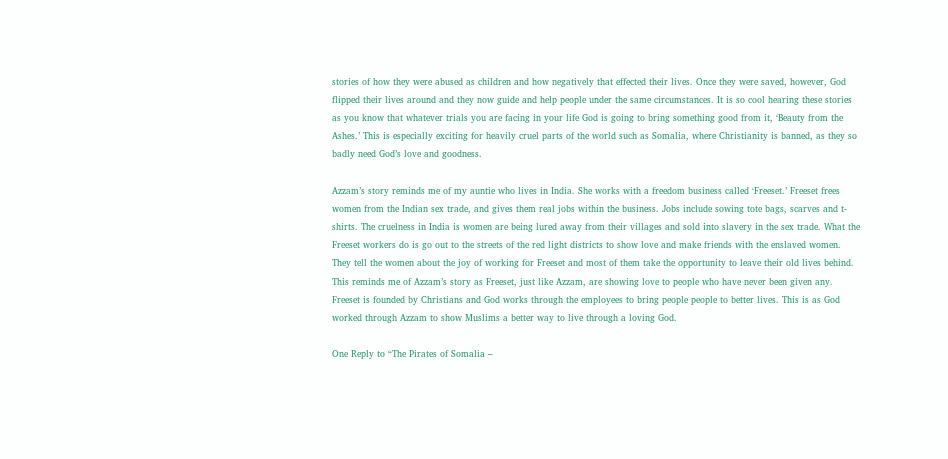stories of how they were abused as children and how negatively that effected their lives. Once they were saved, however, God flipped their lives around and they now guide and help people under the same circumstances. It is so cool hearing these stories as you know that whatever trials you are facing in your life God is going to bring something good from it, ‘Beauty from the Ashes.’ This is especially exciting for heavily cruel parts of the world such as Somalia, where Christianity is banned, as they so badly need God’s love and goodness.

Azzam’s story reminds me of my auntie who lives in India. She works with a freedom business called ‘Freeset.’ Freeset frees women from the Indian sex trade, and gives them real jobs within the business. Jobs include sowing tote bags, scarves and t-shirts. The cruelness in India is women are being lured away from their villages and sold into slavery in the sex trade. What the Freeset workers do is go out to the streets of the red light districts to show love and make friends with the enslaved women. They tell the women about the joy of working for Freeset and most of them take the opportunity to leave their old lives behind. This reminds me of Azzam’s story as Freeset, just like Azzam, are showing love to people who have never been given any. Freeset is founded by Christians and God works through the employees to bring people people to better lives. This is as God worked through Azzam to show Muslims a better way to live through a loving God.

One Reply to “The Pirates of Somalia –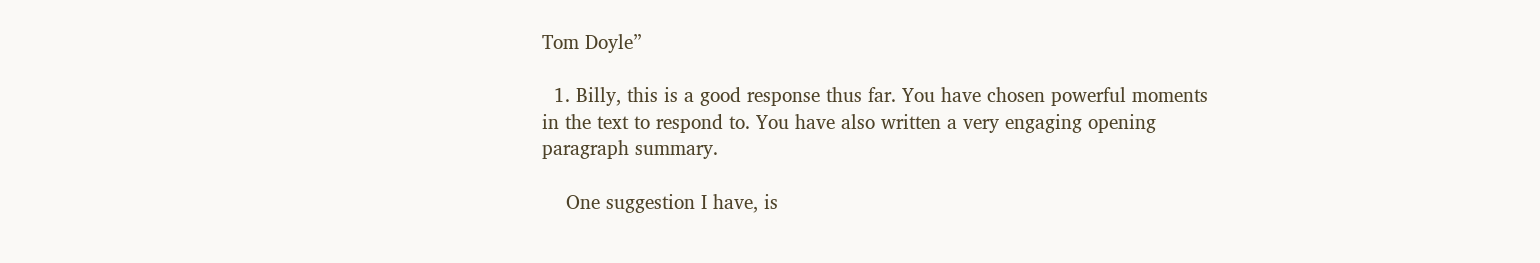Tom Doyle”

  1. Billy, this is a good response thus far. You have chosen powerful moments in the text to respond to. You have also written a very engaging opening paragraph summary.

    One suggestion I have, is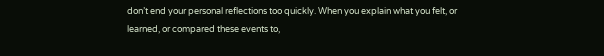don’t end your personal reflections too quickly. When you explain what you felt, or learned, or compared these events to,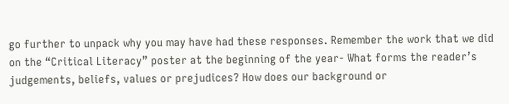go further to unpack why you may have had these responses. Remember the work that we did on the “Critical Literacy” poster at the beginning of the year- What forms the reader’s judgements, beliefs, values or prejudices? How does our background or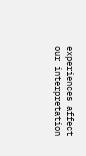experiences affect our interpretation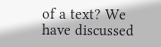of a text? We have discussed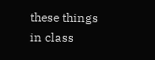these things in class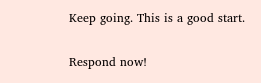Keep going. This is a good start.

Respond now!